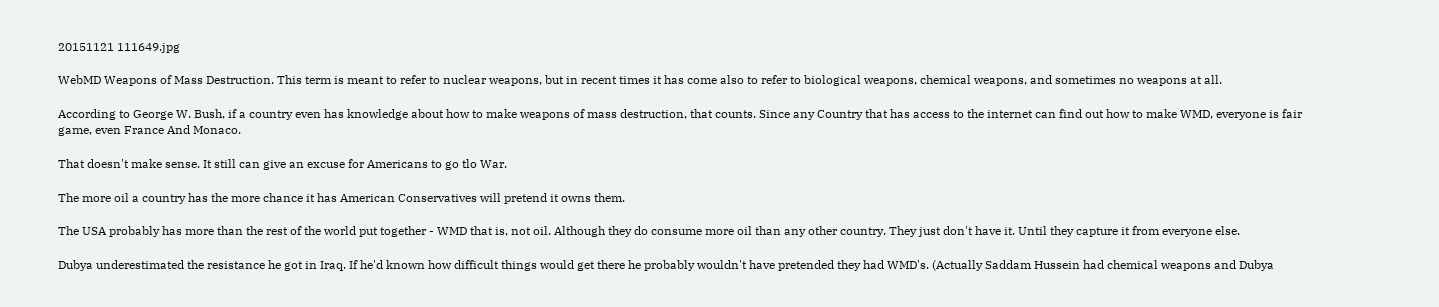20151121 111649.jpg

WebMD Weapons of Mass Destruction. This term is meant to refer to nuclear weapons, but in recent times it has come also to refer to biological weapons, chemical weapons, and sometimes no weapons at all.

According to George W. Bush, if a country even has knowledge about how to make weapons of mass destruction, that counts. Since any Country that has access to the internet can find out how to make WMD, everyone is fair game, even France And Monaco.

That doesn't make sense. It still can give an excuse for Americans to go tlo War.

The more oil a country has the more chance it has American Conservatives will pretend it owns them.

The USA probably has more than the rest of the world put together - WMD that is, not oil. Although they do consume more oil than any other country. They just don't have it. Until they capture it from everyone else.

Dubya underestimated the resistance he got in Iraq. If he'd known how difficult things would get there he probably wouldn't have pretended they had WMD's. (Actually Saddam Hussein had chemical weapons and Dubya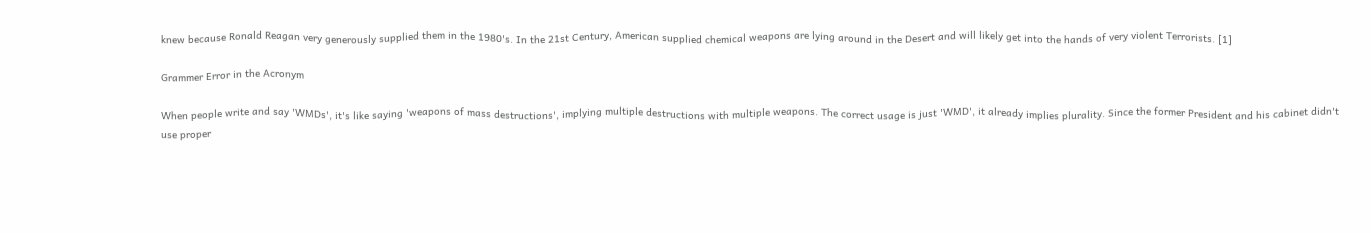knew because Ronald Reagan very generously supplied them in the 1980's. In the 21st Century, American supplied chemical weapons are lying around in the Desert and will likely get into the hands of very violent Terrorists. [1]

Grammer Error in the Acronym

When people write and say 'WMDs', it's like saying 'weapons of mass destructions', implying multiple destructions with multiple weapons. The correct usage is just 'WMD', it already implies plurality. Since the former President and his cabinet didn't use proper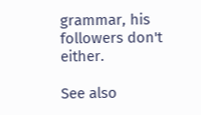grammar, his followers don't either.

See also